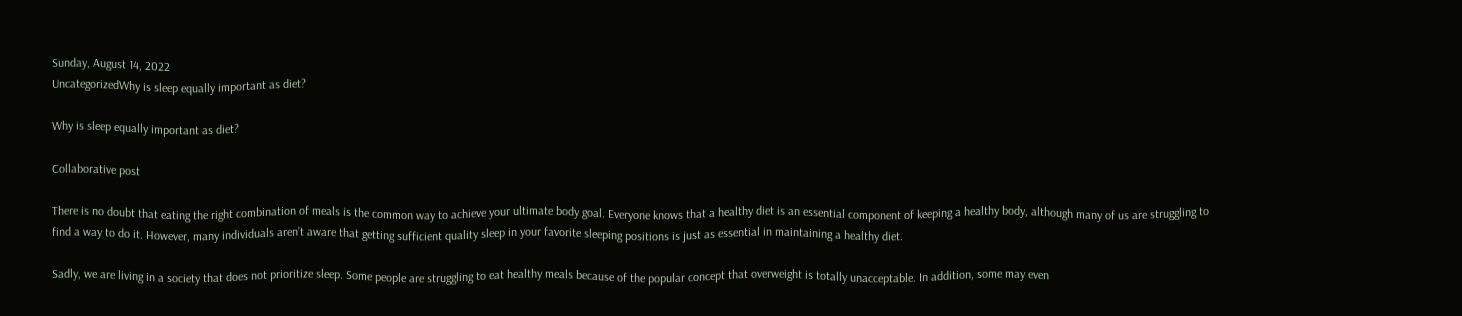Sunday, August 14, 2022
UncategorizedWhy is sleep equally important as diet?

Why is sleep equally important as diet?

Collaborative post

There is no doubt that eating the right combination of meals is the common way to achieve your ultimate body goal. Everyone knows that a healthy diet is an essential component of keeping a healthy body, although many of us are struggling to find a way to do it. However, many individuals aren’t aware that getting sufficient quality sleep in your favorite sleeping positions is just as essential in maintaining a healthy diet.

Sadly, we are living in a society that does not prioritize sleep. Some people are struggling to eat healthy meals because of the popular concept that overweight is totally unacceptable. In addition, some may even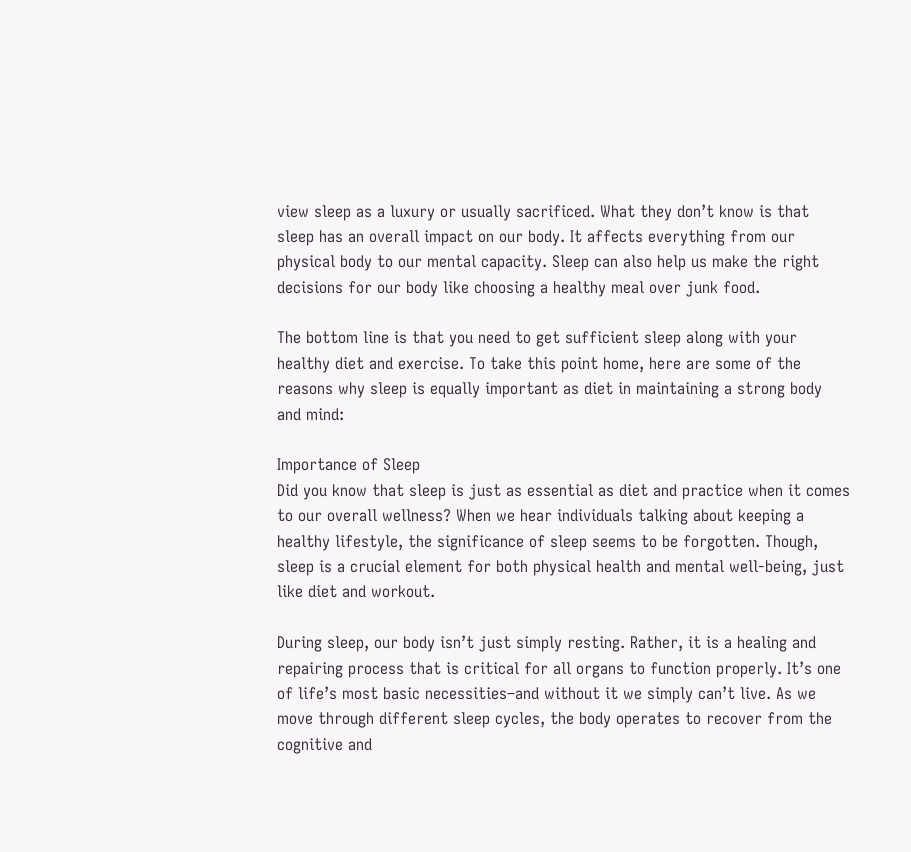view sleep as a luxury or usually sacrificed. What they don’t know is that sleep has an overall impact on our body. It affects everything from our physical body to our mental capacity. Sleep can also help us make the right decisions for our body like choosing a healthy meal over junk food.

The bottom line is that you need to get sufficient sleep along with your healthy diet and exercise. To take this point home, here are some of the reasons why sleep is equally important as diet in maintaining a strong body and mind:

Importance of Sleep
Did you know that sleep is just as essential as diet and practice when it comes to our overall wellness? When we hear individuals talking about keeping a healthy lifestyle, the significance of sleep seems to be forgotten. Though, sleep is a crucial element for both physical health and mental well-being, just like diet and workout.

During sleep, our body isn’t just simply resting. Rather, it is a healing and repairing process that is critical for all organs to function properly. It’s one of life’s most basic necessities–and without it we simply can’t live. As we move through different sleep cycles, the body operates to recover from the cognitive and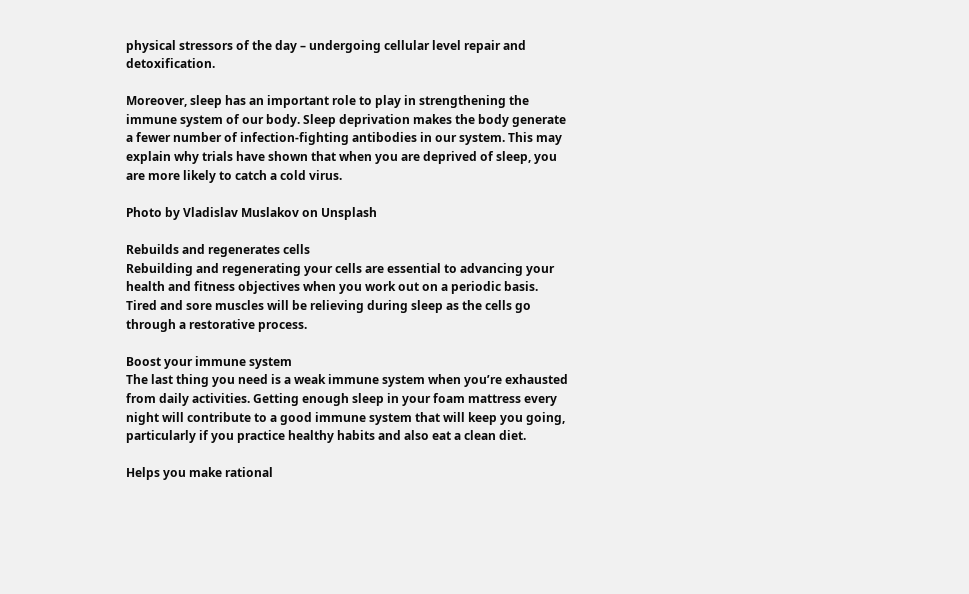physical stressors of the day – undergoing cellular level repair and detoxification.

Moreover, sleep has an important role to play in strengthening the immune system of our body. Sleep deprivation makes the body generate a fewer number of infection-fighting antibodies in our system. This may explain why trials have shown that when you are deprived of sleep, you are more likely to catch a cold virus.

Photo by Vladislav Muslakov on Unsplash

Rebuilds and regenerates cells
Rebuilding and regenerating your cells are essential to advancing your health and fitness objectives when you work out on a periodic basis. Tired and sore muscles will be relieving during sleep as the cells go through a restorative process.

Boost your immune system
The last thing you need is a weak immune system when you’re exhausted from daily activities. Getting enough sleep in your foam mattress every night will contribute to a good immune system that will keep you going, particularly if you practice healthy habits and also eat a clean diet.

Helps you make rational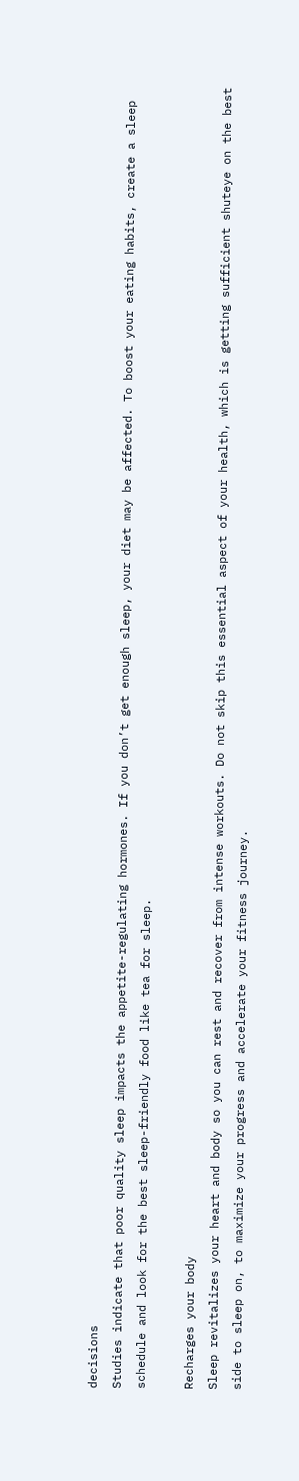decisions
Studies indicate that poor quality sleep impacts the appetite-regulating hormones. If you don’t get enough sleep, your diet may be affected. To boost your eating habits, create a sleep schedule and look for the best sleep-friendly food like tea for sleep.

Recharges your body
Sleep revitalizes your heart and body so you can rest and recover from intense workouts. Do not skip this essential aspect of your health, which is getting sufficient shuteye on the best side to sleep on, to maximize your progress and accelerate your fitness journey.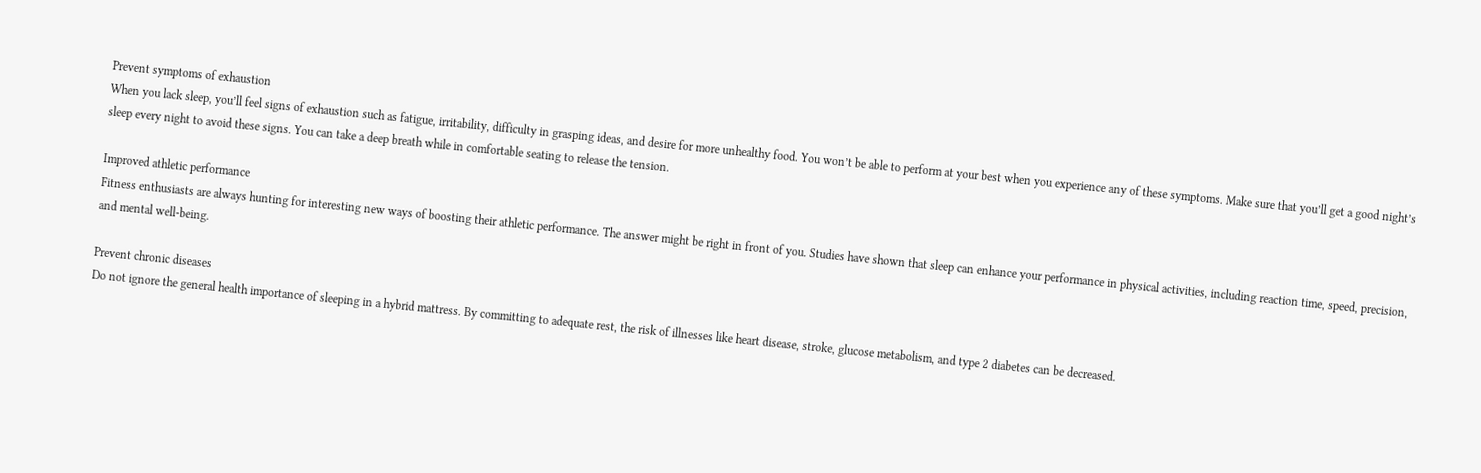Prevent symptoms of exhaustion
When you lack sleep, you’ll feel signs of exhaustion such as fatigue, irritability, difficulty in grasping ideas, and desire for more unhealthy food. You won’t be able to perform at your best when you experience any of these symptoms. Make sure that you’ll get a good night’s sleep every night to avoid these signs. You can take a deep breath while in comfortable seating to release the tension.

Improved athletic performance
Fitness enthusiasts are always hunting for interesting new ways of boosting their athletic performance. The answer might be right in front of you. Studies have shown that sleep can enhance your performance in physical activities, including reaction time, speed, precision, and mental well-being.

Prevent chronic diseases
Do not ignore the general health importance of sleeping in a hybrid mattress. By committing to adequate rest, the risk of illnesses like heart disease, stroke, glucose metabolism, and type 2 diabetes can be decreased.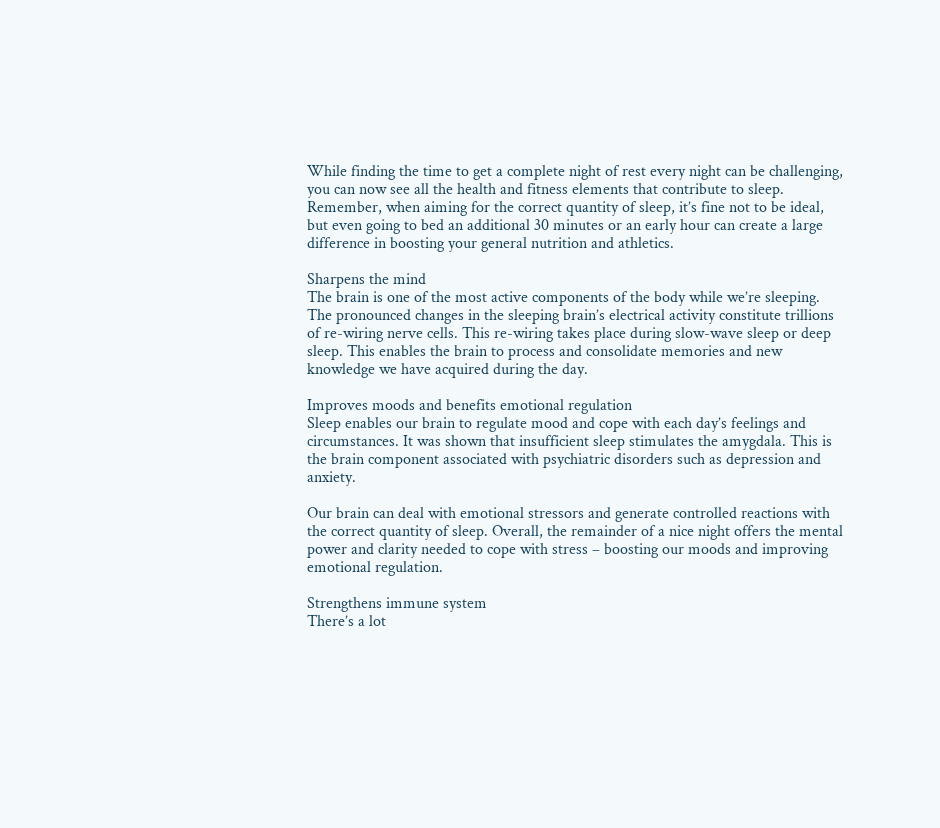While finding the time to get a complete night of rest every night can be challenging, you can now see all the health and fitness elements that contribute to sleep. Remember, when aiming for the correct quantity of sleep, it’s fine not to be ideal, but even going to bed an additional 30 minutes or an early hour can create a large difference in boosting your general nutrition and athletics.

Sharpens the mind
The brain is one of the most active components of the body while we’re sleeping. The pronounced changes in the sleeping brain’s electrical activity constitute trillions of re-wiring nerve cells. This re-wiring takes place during slow-wave sleep or deep sleep. This enables the brain to process and consolidate memories and new knowledge we have acquired during the day.

Improves moods and benefits emotional regulation
Sleep enables our brain to regulate mood and cope with each day’s feelings and circumstances. It was shown that insufficient sleep stimulates the amygdala. This is the brain component associated with psychiatric disorders such as depression and anxiety.

Our brain can deal with emotional stressors and generate controlled reactions with the correct quantity of sleep. Overall, the remainder of a nice night offers the mental power and clarity needed to cope with stress – boosting our moods and improving emotional regulation.

Strengthens immune system
There’s a lot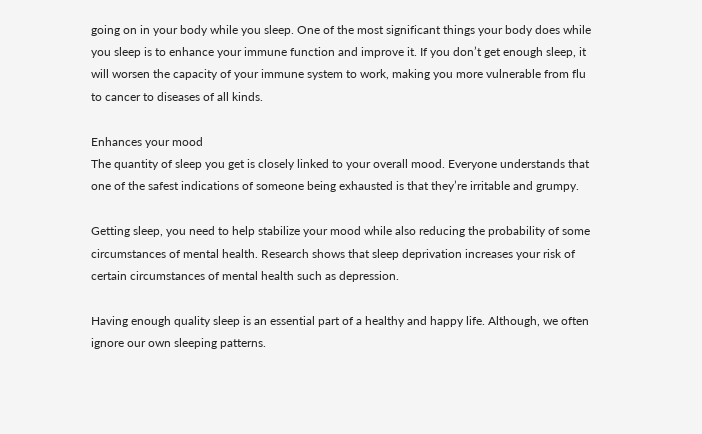going on in your body while you sleep. One of the most significant things your body does while you sleep is to enhance your immune function and improve it. If you don’t get enough sleep, it will worsen the capacity of your immune system to work, making you more vulnerable from flu to cancer to diseases of all kinds.

Enhances your mood
The quantity of sleep you get is closely linked to your overall mood. Everyone understands that one of the safest indications of someone being exhausted is that they’re irritable and grumpy.

Getting sleep, you need to help stabilize your mood while also reducing the probability of some circumstances of mental health. Research shows that sleep deprivation increases your risk of certain circumstances of mental health such as depression.

Having enough quality sleep is an essential part of a healthy and happy life. Although, we often ignore our own sleeping patterns.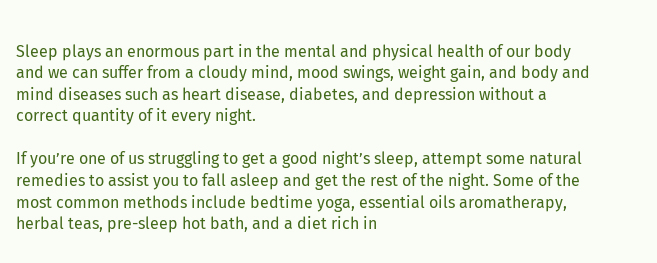Sleep plays an enormous part in the mental and physical health of our body and we can suffer from a cloudy mind, mood swings, weight gain, and body and mind diseases such as heart disease, diabetes, and depression without a correct quantity of it every night.

If you’re one of us struggling to get a good night’s sleep, attempt some natural remedies to assist you to fall asleep and get the rest of the night. Some of the most common methods include bedtime yoga, essential oils aromatherapy, herbal teas, pre-sleep hot bath, and a diet rich in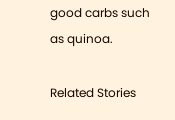good carbs such as quinoa.

Related Stories